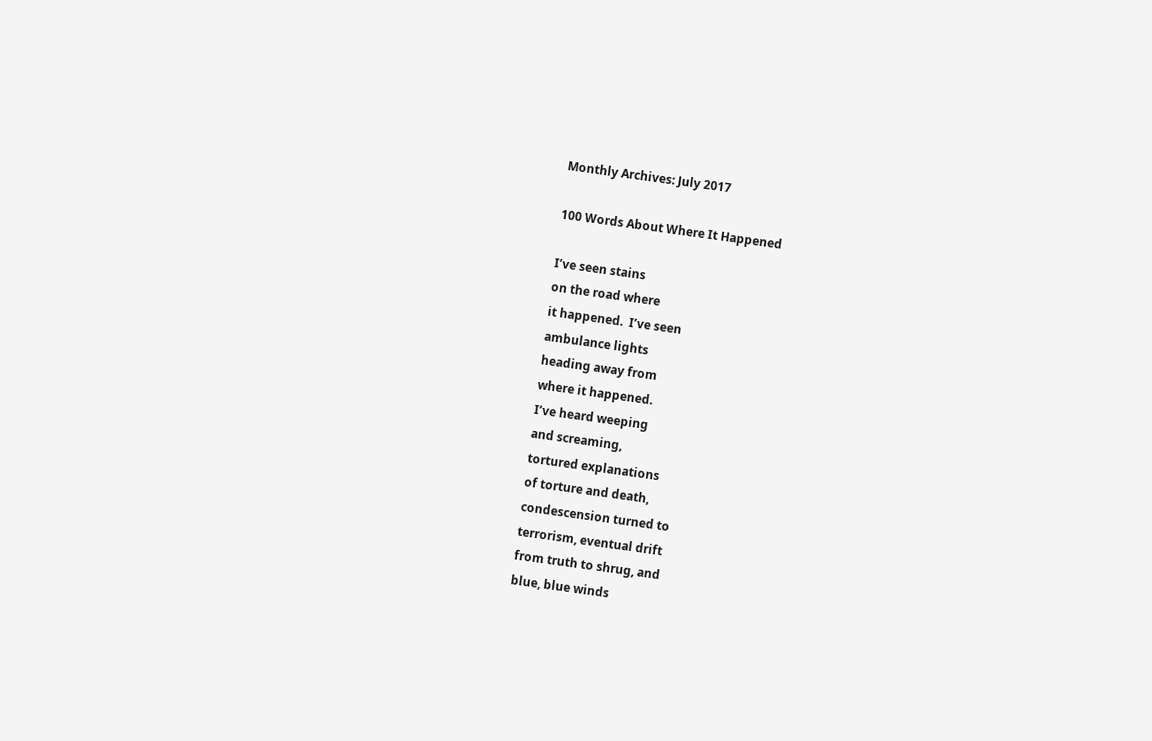Monthly Archives: July 2017

100 Words About Where It Happened

I’ve seen stains
on the road where
it happened.  I’ve seen
ambulance lights
heading away from
where it happened.
I’ve heard weeping
and screaming,
tortured explanations
of torture and death,
condescension turned to
terrorism, eventual drift
from truth to shrug, and
blue, blue winds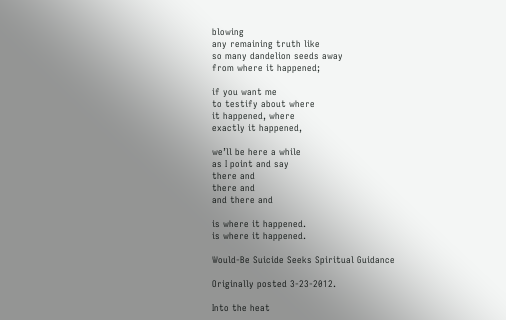blowing
any remaining truth like
so many dandelion seeds away
from where it happened;

if you want me
to testify about where
it happened, where
exactly it happened,

we’ll be here a while
as I point and say
there and
there and
and there and

is where it happened.
is where it happened.

Would-Be Suicide Seeks Spiritual Guidance

Originally posted 3-23-2012.

Into the heat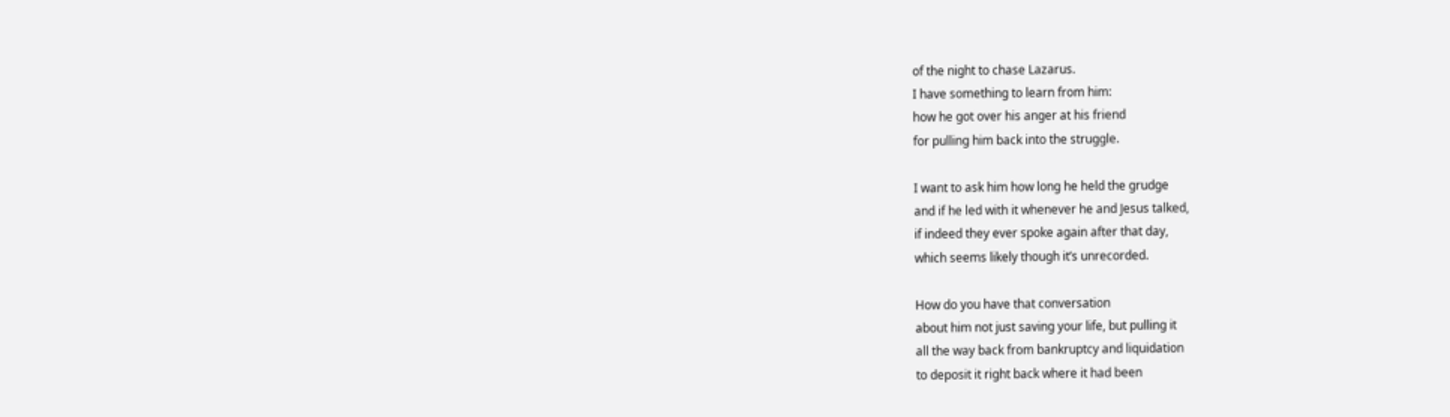of the night to chase Lazarus.
I have something to learn from him:
how he got over his anger at his friend
for pulling him back into the struggle.

I want to ask him how long he held the grudge
and if he led with it whenever he and Jesus talked,
if indeed they ever spoke again after that day,
which seems likely though it’s unrecorded.

How do you have that conversation
about him not just saving your life, but pulling it
all the way back from bankruptcy and liquidation
to deposit it right back where it had been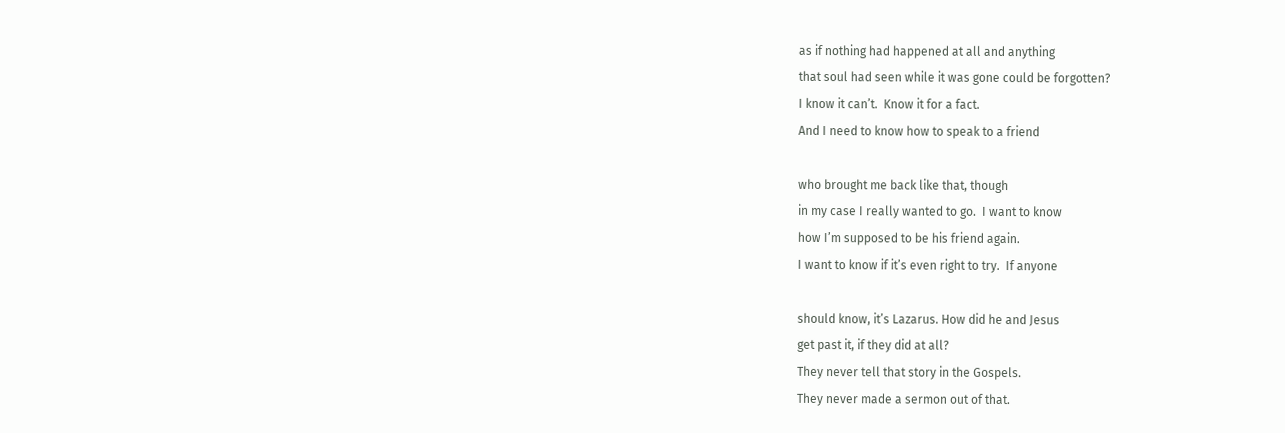as if nothing had happened at all and anything
that soul had seen while it was gone could be forgotten?
I know it can’t.  Know it for a fact.
And I need to know how to speak to a friend

who brought me back like that, though
in my case I really wanted to go.  I want to know
how I’m supposed to be his friend again.
I want to know if it’s even right to try.  If anyone

should know, it’s Lazarus. How did he and Jesus
get past it, if they did at all?
They never tell that story in the Gospels.
They never made a sermon out of that.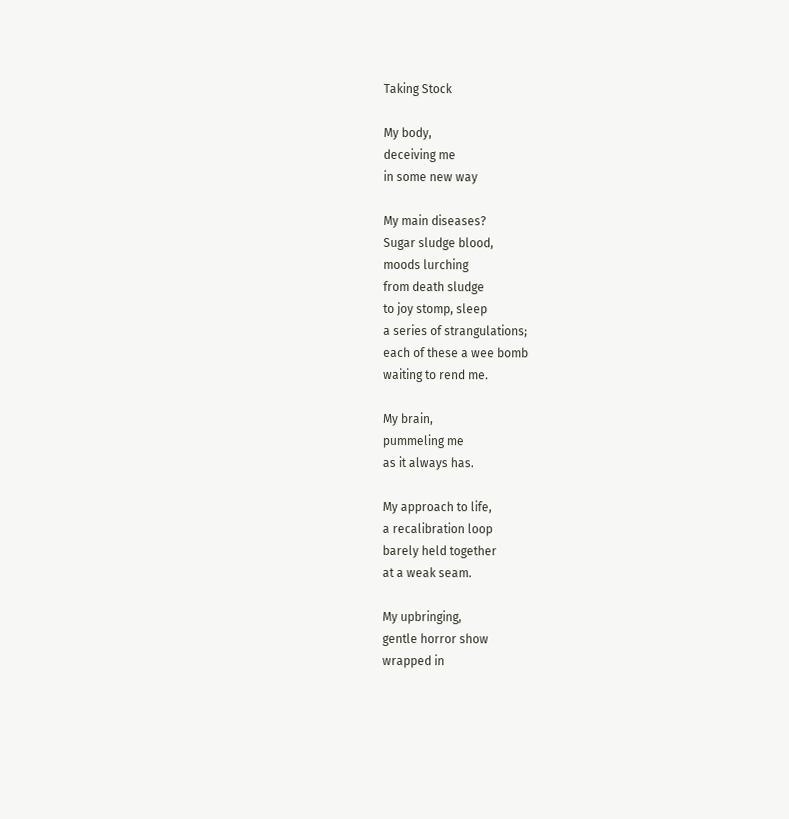Taking Stock

My body,
deceiving me
in some new way

My main diseases?
Sugar sludge blood,
moods lurching
from death sludge
to joy stomp, sleep
a series of strangulations;
each of these a wee bomb
waiting to rend me.

My brain,
pummeling me
as it always has.

My approach to life,
a recalibration loop
barely held together
at a weak seam.

My upbringing,
gentle horror show
wrapped in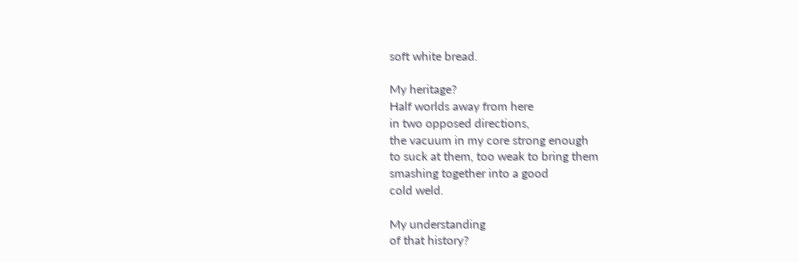soft white bread.

My heritage?
Half worlds away from here
in two opposed directions,
the vacuum in my core strong enough
to suck at them, too weak to bring them
smashing together into a good
cold weld.

My understanding
of that history?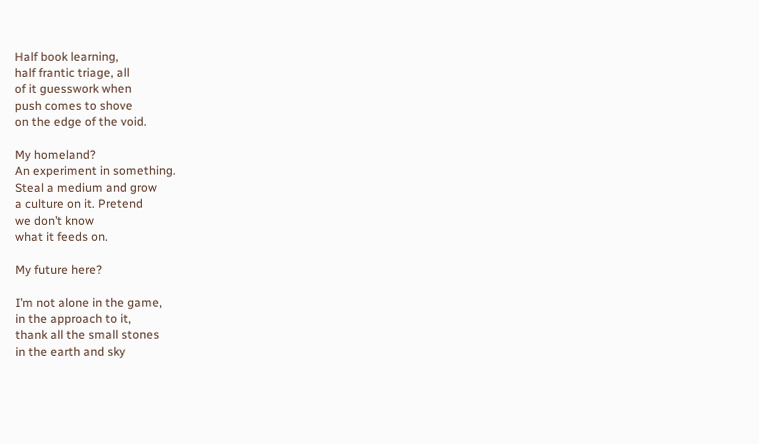Half book learning,
half frantic triage, all
of it guesswork when
push comes to shove
on the edge of the void.

My homeland?
An experiment in something.
Steal a medium and grow
a culture on it. Pretend
we don’t know
what it feeds on.

My future here?

I’m not alone in the game,
in the approach to it,
thank all the small stones
in the earth and sky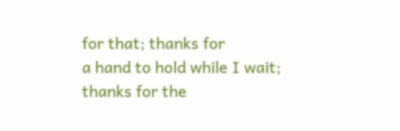for that; thanks for
a hand to hold while I wait;
thanks for the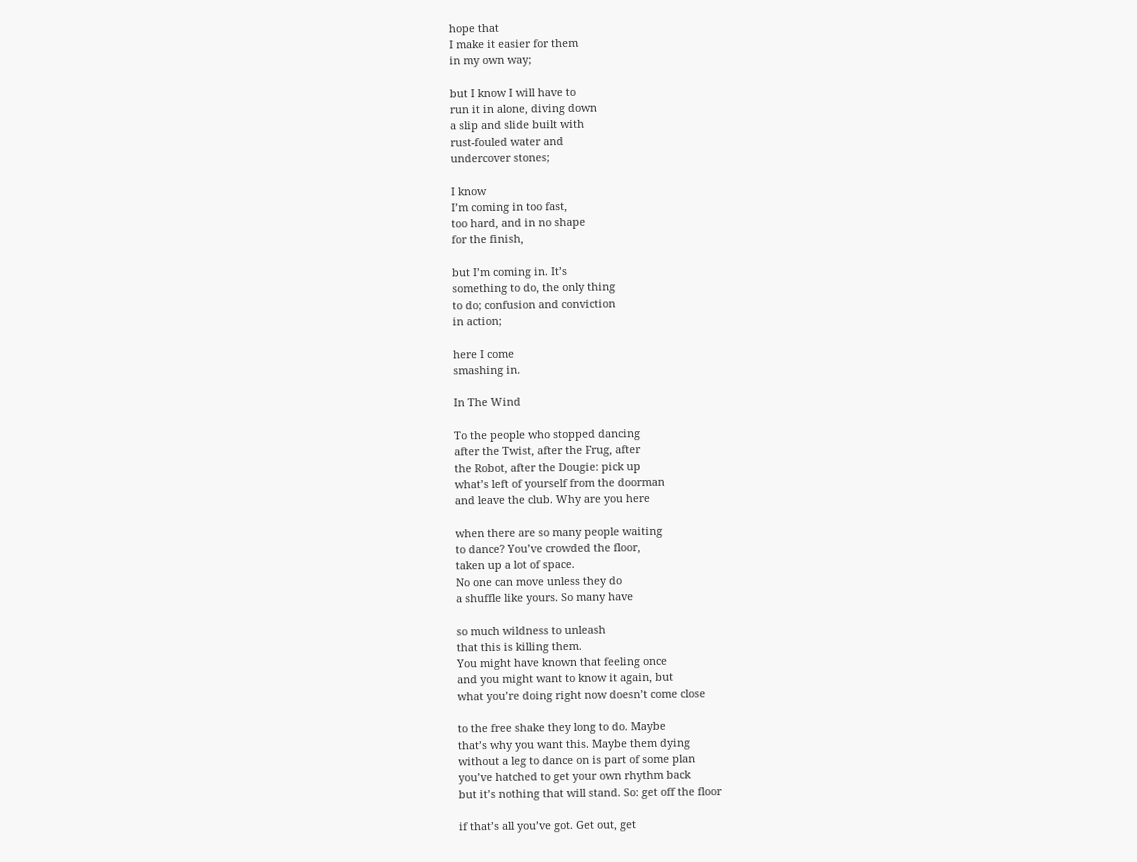hope that
I make it easier for them
in my own way;

but I know I will have to
run it in alone, diving down
a slip and slide built with
rust-fouled water and
undercover stones;

I know
I’m coming in too fast,
too hard, and in no shape
for the finish,

but I’m coming in. It’s
something to do, the only thing
to do; confusion and conviction
in action;

here I come
smashing in.

In The Wind

To the people who stopped dancing
after the Twist, after the Frug, after
the Robot, after the Dougie: pick up
what’s left of yourself from the doorman
and leave the club. Why are you here

when there are so many people waiting
to dance? You’ve crowded the floor,
taken up a lot of space.
No one can move unless they do
a shuffle like yours. So many have

so much wildness to unleash
that this is killing them.
You might have known that feeling once
and you might want to know it again, but
what you’re doing right now doesn’t come close

to the free shake they long to do. Maybe
that’s why you want this. Maybe them dying
without a leg to dance on is part of some plan
you’ve hatched to get your own rhythm back
but it’s nothing that will stand. So: get off the floor

if that’s all you’ve got. Get out, get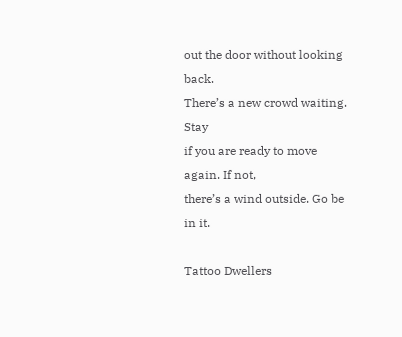out the door without looking back.
There’s a new crowd waiting.  Stay
if you are ready to move again. If not,
there’s a wind outside. Go be in it.

Tattoo Dwellers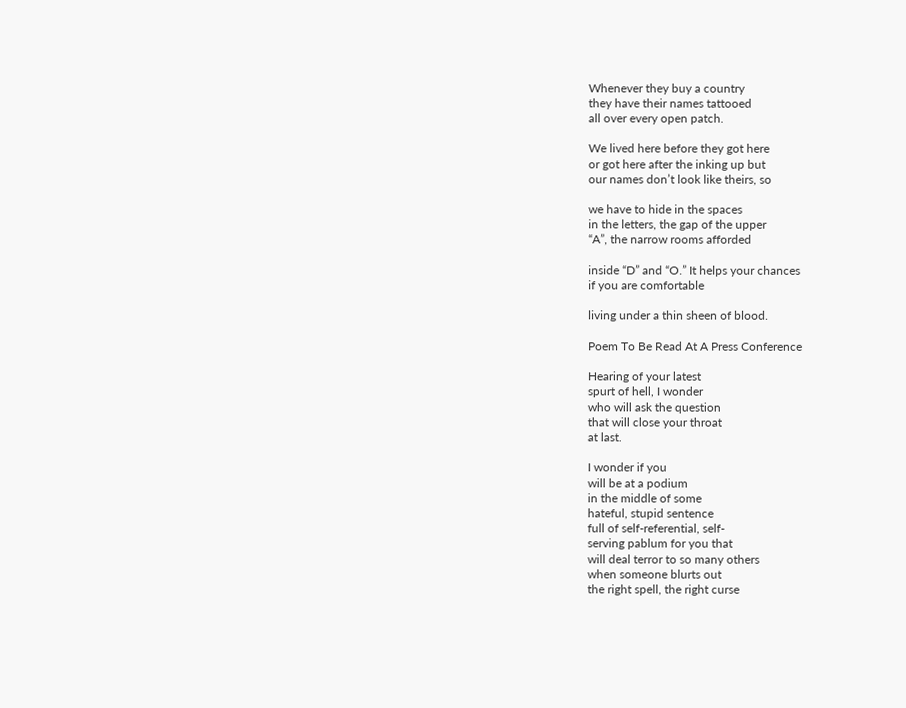Whenever they buy a country
they have their names tattooed
all over every open patch.

We lived here before they got here
or got here after the inking up but
our names don’t look like theirs, so

we have to hide in the spaces
in the letters, the gap of the upper
“A”, the narrow rooms afforded

inside “D” and “O.” It helps your chances
if you are comfortable

living under a thin sheen of blood.

Poem To Be Read At A Press Conference

Hearing of your latest
spurt of hell, I wonder
who will ask the question
that will close your throat
at last.

I wonder if you
will be at a podium
in the middle of some
hateful, stupid sentence
full of self-referential, self-
serving pablum for you that
will deal terror to so many others
when someone blurts out
the right spell, the right curse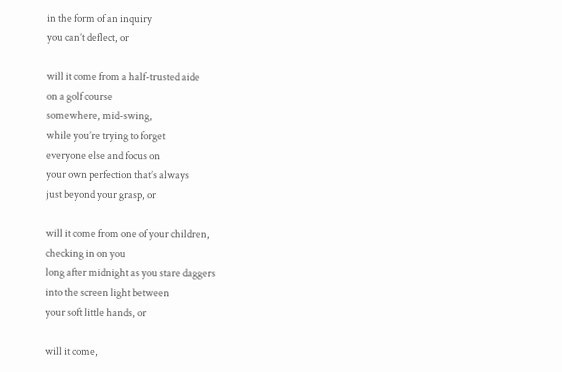in the form of an inquiry
you can’t deflect, or

will it come from a half-trusted aide
on a golf course
somewhere, mid-swing,
while you’re trying to forget
everyone else and focus on
your own perfection that’s always
just beyond your grasp, or

will it come from one of your children,
checking in on you
long after midnight as you stare daggers
into the screen light between
your soft little hands, or

will it come,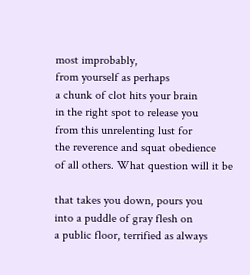most improbably,
from yourself as perhaps
a chunk of clot hits your brain
in the right spot to release you
from this unrelenting lust for
the reverence and squat obedience
of all others. What question will it be

that takes you down, pours you
into a puddle of gray flesh on
a public floor, terrified as always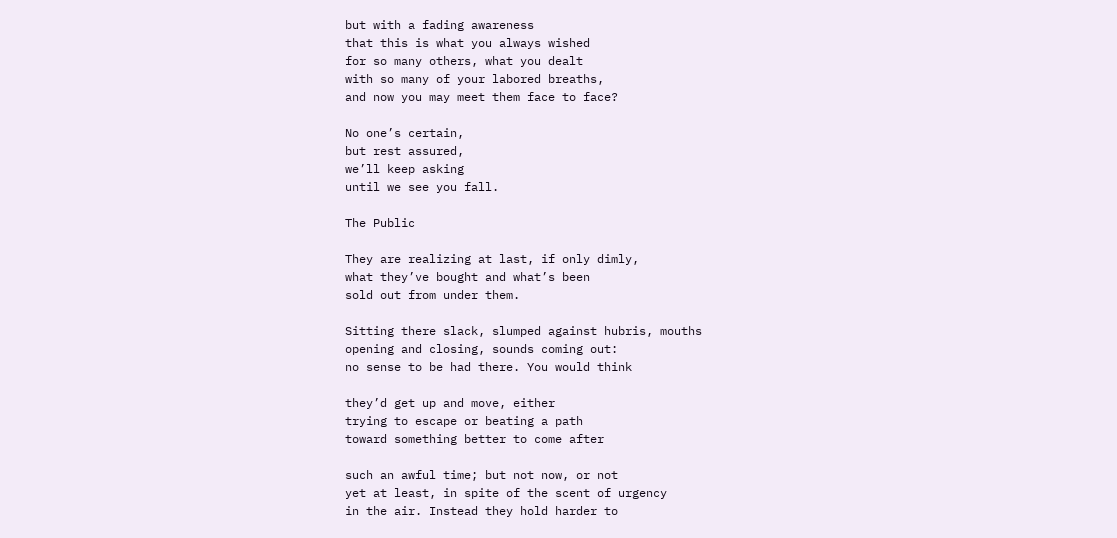but with a fading awareness
that this is what you always wished
for so many others, what you dealt
with so many of your labored breaths,
and now you may meet them face to face?

No one’s certain,
but rest assured,
we’ll keep asking
until we see you fall.

The Public

They are realizing at last, if only dimly,
what they’ve bought and what’s been
sold out from under them.

Sitting there slack, slumped against hubris, mouths
opening and closing, sounds coming out:
no sense to be had there. You would think

they’d get up and move, either
trying to escape or beating a path
toward something better to come after

such an awful time; but not now, or not
yet at least, in spite of the scent of urgency
in the air. Instead they hold harder to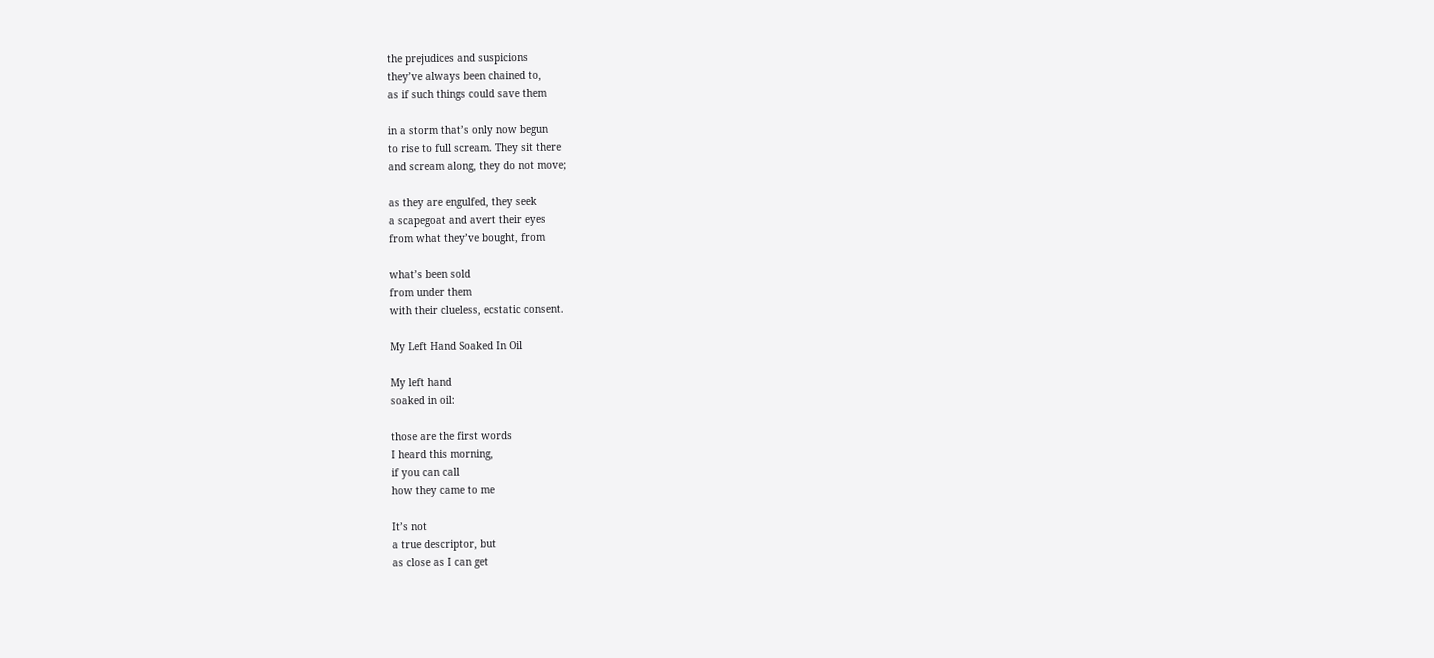the prejudices and suspicions
they’ve always been chained to,
as if such things could save them

in a storm that’s only now begun
to rise to full scream. They sit there
and scream along, they do not move;

as they are engulfed, they seek
a scapegoat and avert their eyes
from what they’ve bought, from

what’s been sold
from under them
with their clueless, ecstatic consent.

My Left Hand Soaked In Oil

My left hand
soaked in oil:

those are the first words
I heard this morning,
if you can call
how they came to me

It’s not
a true descriptor, but
as close as I can get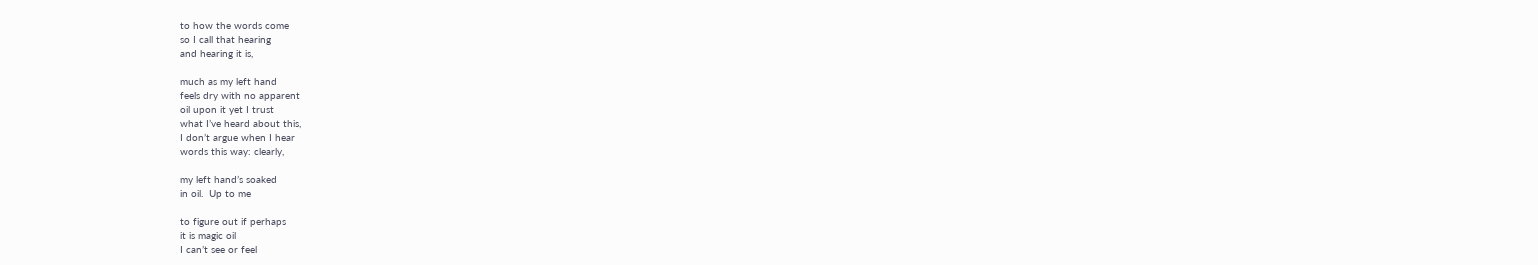to how the words come
so I call that hearing
and hearing it is,

much as my left hand
feels dry with no apparent
oil upon it yet I trust
what I’ve heard about this,
I don’t argue when I hear
words this way: clearly,

my left hand’s soaked
in oil.  Up to me

to figure out if perhaps
it is magic oil
I can’t see or feel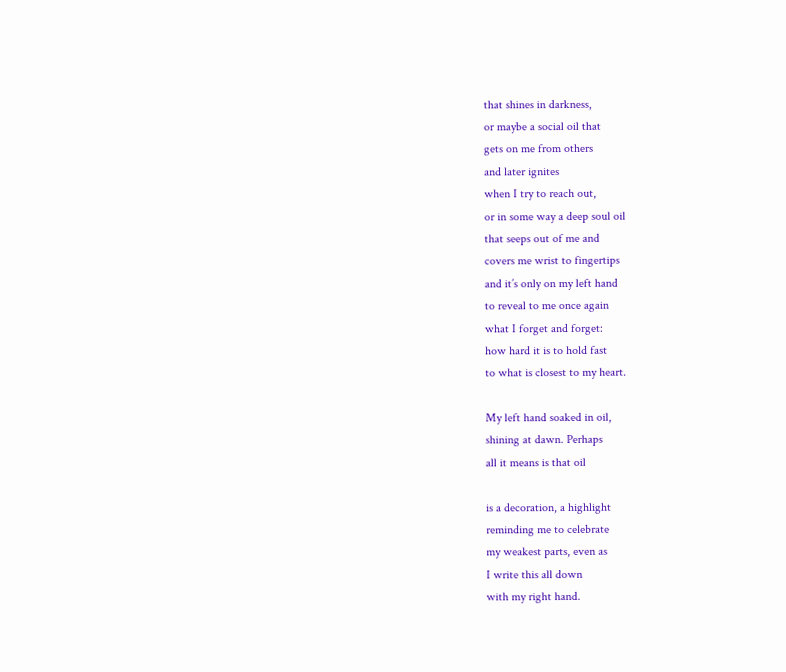that shines in darkness,
or maybe a social oil that
gets on me from others
and later ignites
when I try to reach out,
or in some way a deep soul oil
that seeps out of me and
covers me wrist to fingertips
and it’s only on my left hand
to reveal to me once again
what I forget and forget:
how hard it is to hold fast
to what is closest to my heart.

My left hand soaked in oil,
shining at dawn. Perhaps
all it means is that oil

is a decoration, a highlight
reminding me to celebrate
my weakest parts, even as
I write this all down
with my right hand.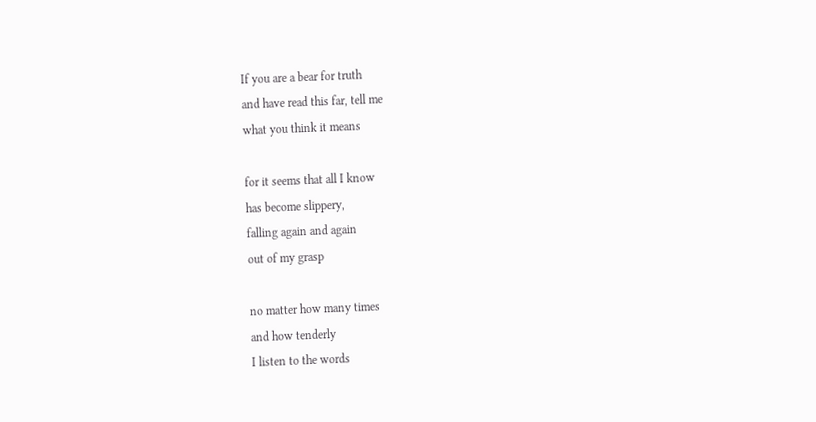If you are a bear for truth
and have read this far, tell me
what you think it means

for it seems that all I know
has become slippery,
falling again and again
out of my grasp

no matter how many times
and how tenderly
I listen to the words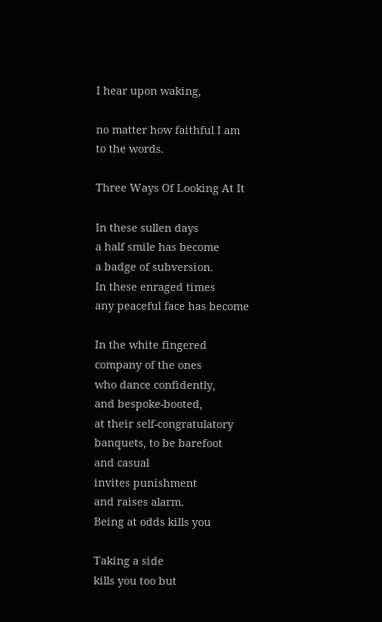I hear upon waking,

no matter how faithful I am
to the words.

Three Ways Of Looking At It

In these sullen days
a half smile has become
a badge of subversion.
In these enraged times
any peaceful face has become

In the white fingered
company of the ones
who dance confidently,
and bespoke-booted,
at their self-congratulatory
banquets, to be barefoot
and casual
invites punishment
and raises alarm.
Being at odds kills you

Taking a side
kills you too but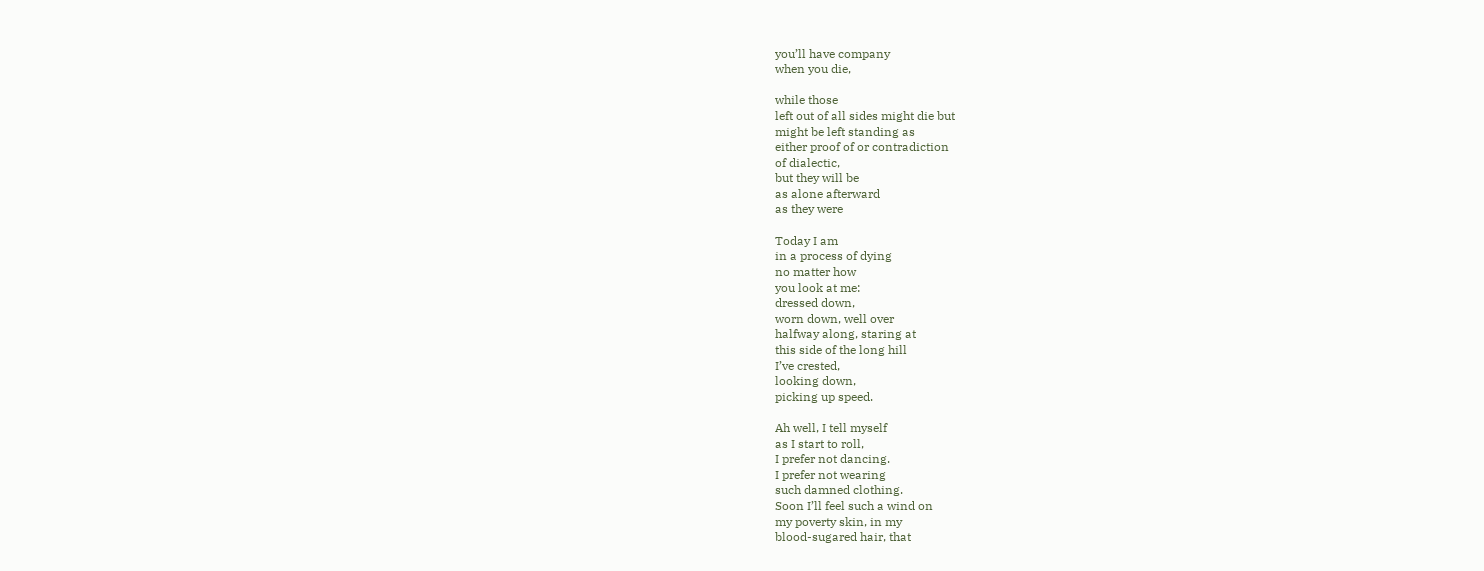you’ll have company
when you die,

while those
left out of all sides might die but
might be left standing as
either proof of or contradiction
of dialectic,
but they will be
as alone afterward
as they were

Today I am
in a process of dying
no matter how
you look at me:
dressed down,
worn down, well over
halfway along, staring at
this side of the long hill
I’ve crested,
looking down,
picking up speed.

Ah well, I tell myself
as I start to roll,
I prefer not dancing.
I prefer not wearing
such damned clothing.
Soon I’ll feel such a wind on
my poverty skin, in my
blood-sugared hair, that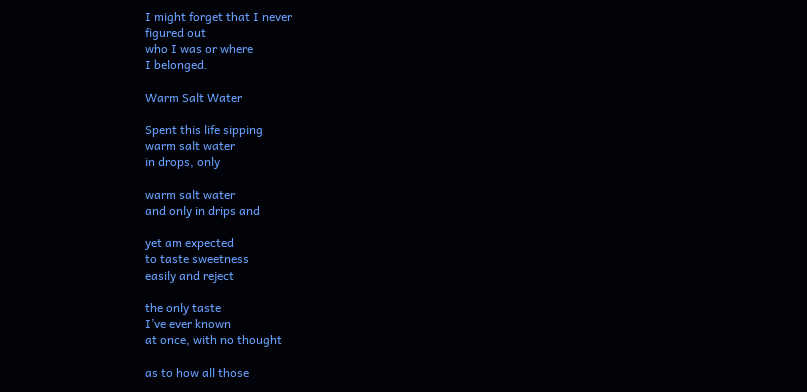I might forget that I never
figured out
who I was or where
I belonged.

Warm Salt Water

Spent this life sipping
warm salt water
in drops, only

warm salt water
and only in drips and

yet am expected
to taste sweetness
easily and reject

the only taste
I’ve ever known
at once, with no thought

as to how all those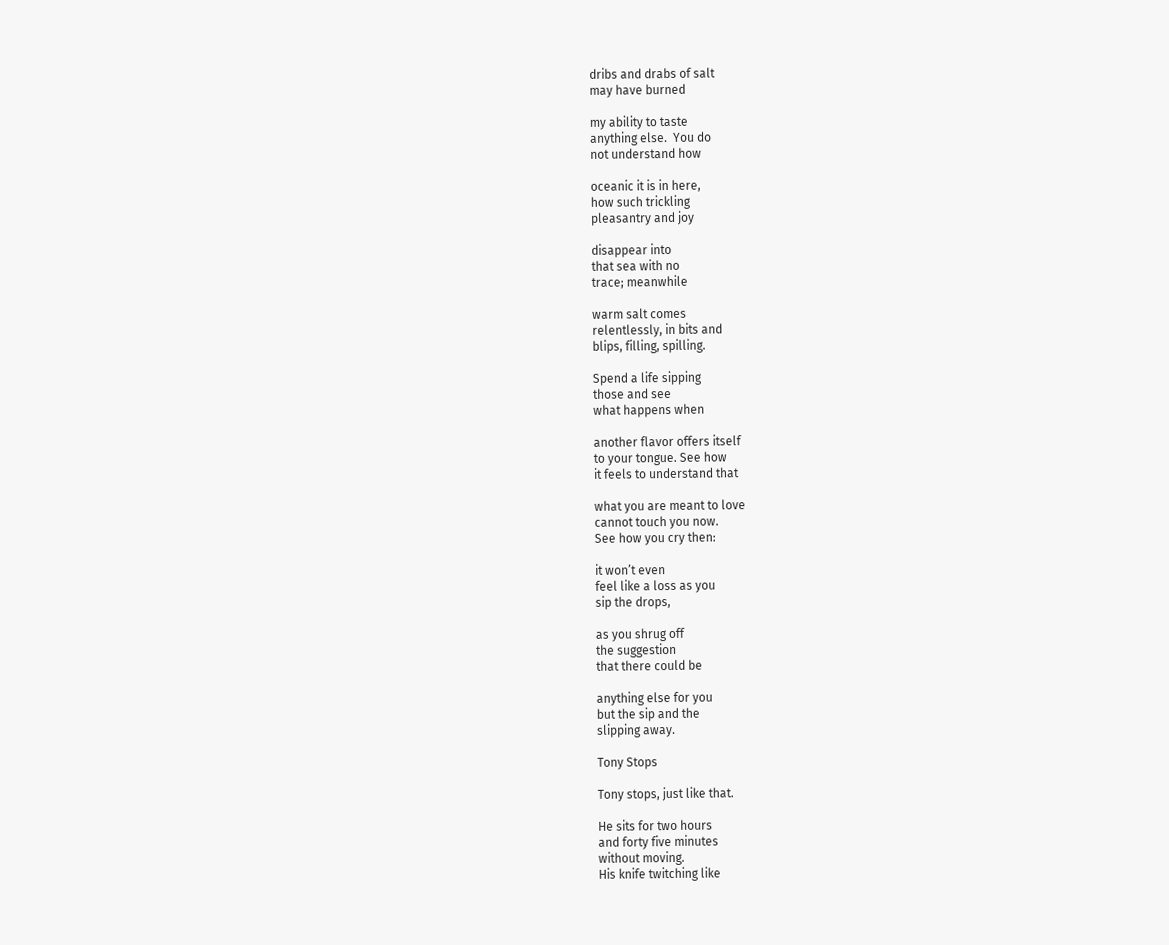dribs and drabs of salt
may have burned

my ability to taste
anything else.  You do
not understand how

oceanic it is in here,
how such trickling
pleasantry and joy

disappear into
that sea with no
trace; meanwhile

warm salt comes
relentlessly, in bits and
blips, filling, spilling.

Spend a life sipping
those and see
what happens when

another flavor offers itself
to your tongue. See how
it feels to understand that

what you are meant to love
cannot touch you now.
See how you cry then:

it won’t even
feel like a loss as you
sip the drops,

as you shrug off
the suggestion
that there could be

anything else for you
but the sip and the
slipping away.

Tony Stops

Tony stops, just like that.

He sits for two hours
and forty five minutes
without moving.
His knife twitching like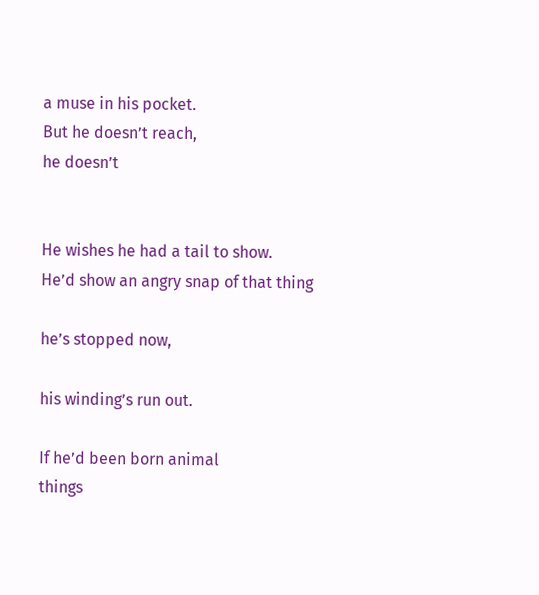a muse in his pocket.
But he doesn’t reach,
he doesn’t


He wishes he had a tail to show.
He’d show an angry snap of that thing

he’s stopped now,

his winding’s run out.

If he’d been born animal
things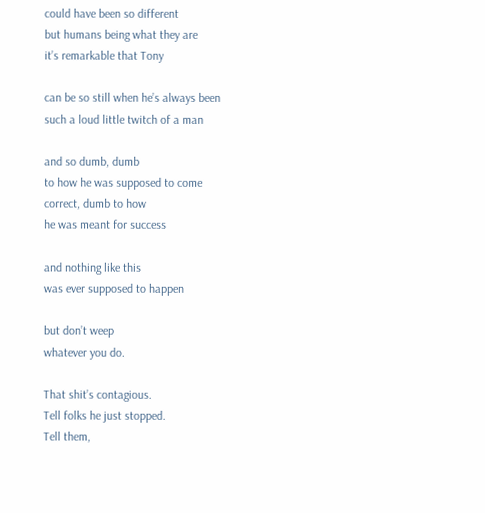could have been so different
but humans being what they are
it’s remarkable that Tony

can be so still when he’s always been
such a loud little twitch of a man

and so dumb, dumb
to how he was supposed to come
correct, dumb to how
he was meant for success

and nothing like this
was ever supposed to happen

but don’t weep
whatever you do.

That shit’s contagious.
Tell folks he just stopped.
Tell them,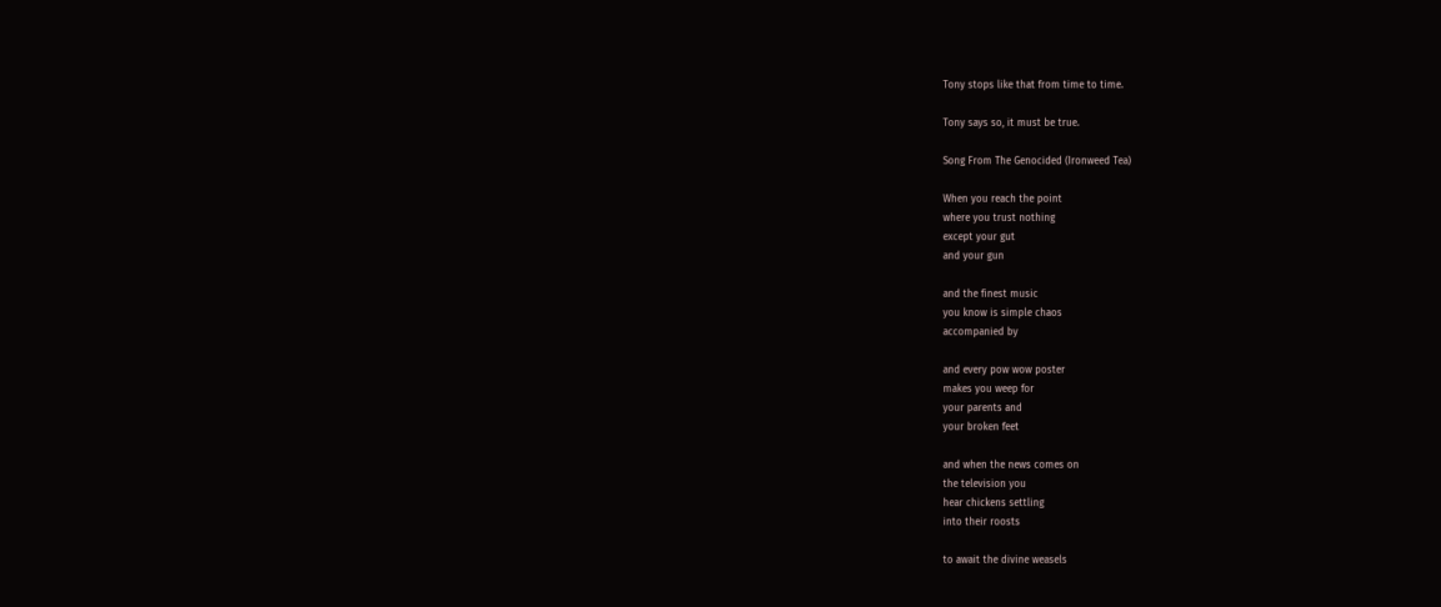Tony stops like that from time to time.

Tony says so, it must be true.

Song From The Genocided (Ironweed Tea)

When you reach the point
where you trust nothing
except your gut
and your gun

and the finest music
you know is simple chaos
accompanied by

and every pow wow poster
makes you weep for
your parents and
your broken feet

and when the news comes on
the television you
hear chickens settling
into their roosts

to await the divine weasels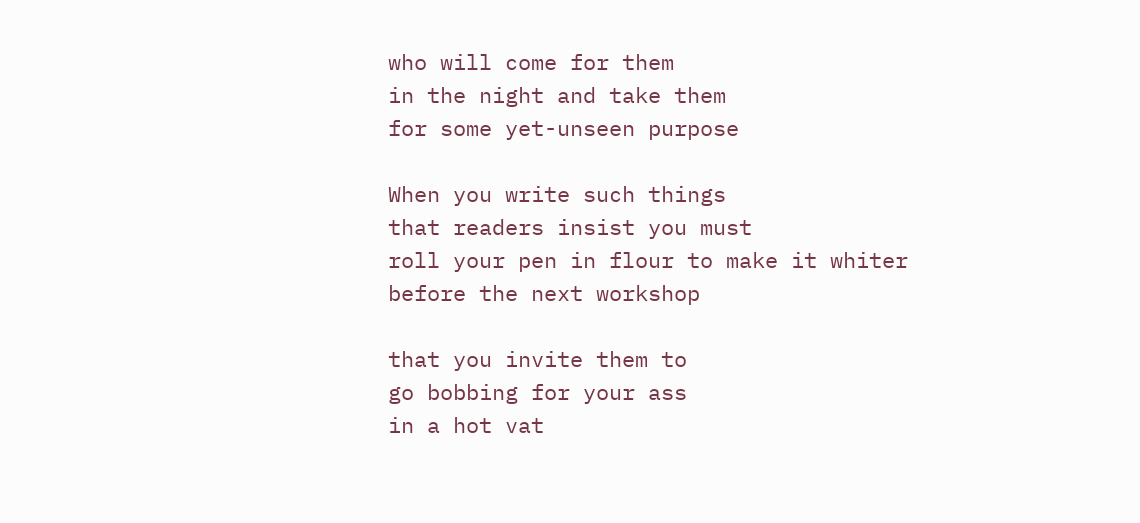who will come for them
in the night and take them
for some yet-unseen purpose

When you write such things
that readers insist you must
roll your pen in flour to make it whiter
before the next workshop

that you invite them to
go bobbing for your ass
in a hot vat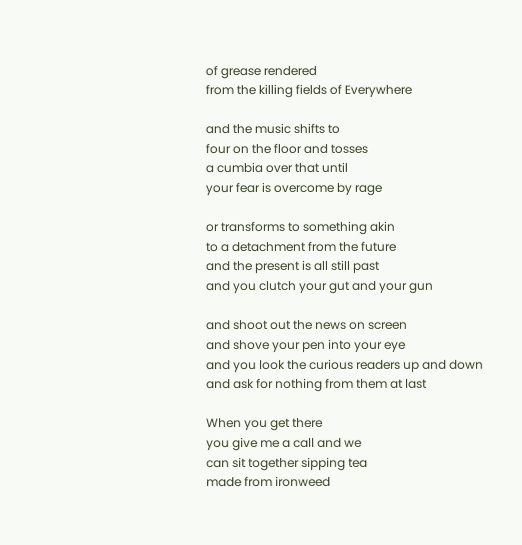of grease rendered
from the killing fields of Everywhere

and the music shifts to
four on the floor and tosses
a cumbia over that until
your fear is overcome by rage

or transforms to something akin
to a detachment from the future
and the present is all still past
and you clutch your gut and your gun

and shoot out the news on screen
and shove your pen into your eye
and you look the curious readers up and down
and ask for nothing from them at last

When you get there
you give me a call and we
can sit together sipping tea
made from ironweed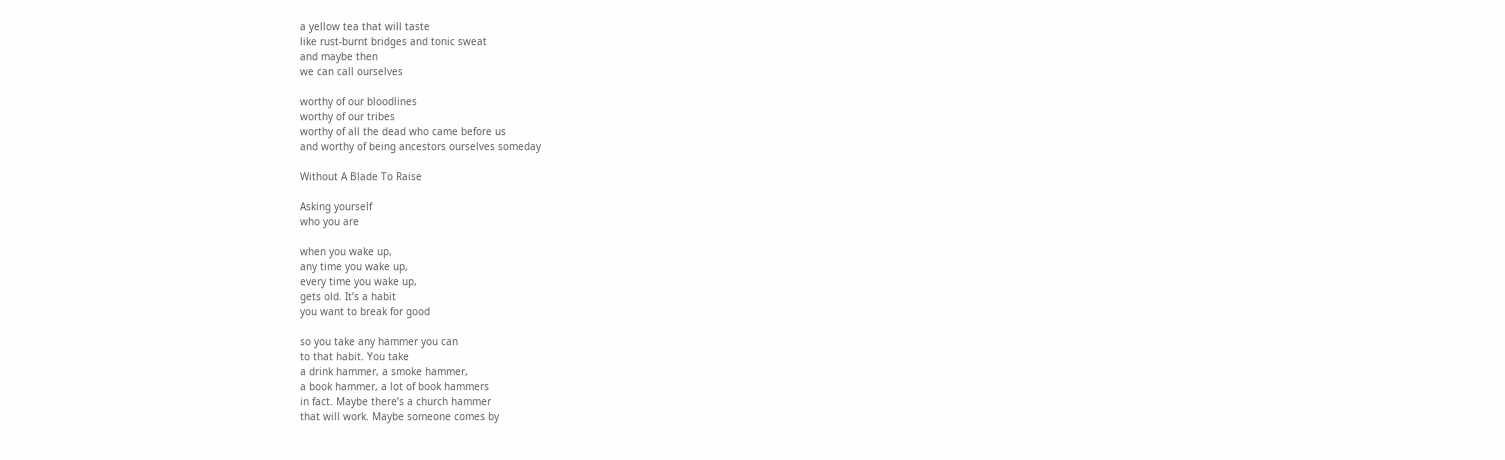a yellow tea that will taste
like rust-burnt bridges and tonic sweat
and maybe then
we can call ourselves

worthy of our bloodlines
worthy of our tribes
worthy of all the dead who came before us
and worthy of being ancestors ourselves someday

Without A Blade To Raise

Asking yourself
who you are

when you wake up,
any time you wake up,
every time you wake up,
gets old. It’s a habit
you want to break for good

so you take any hammer you can
to that habit. You take
a drink hammer, a smoke hammer,
a book hammer, a lot of book hammers
in fact. Maybe there’s a church hammer
that will work. Maybe someone comes by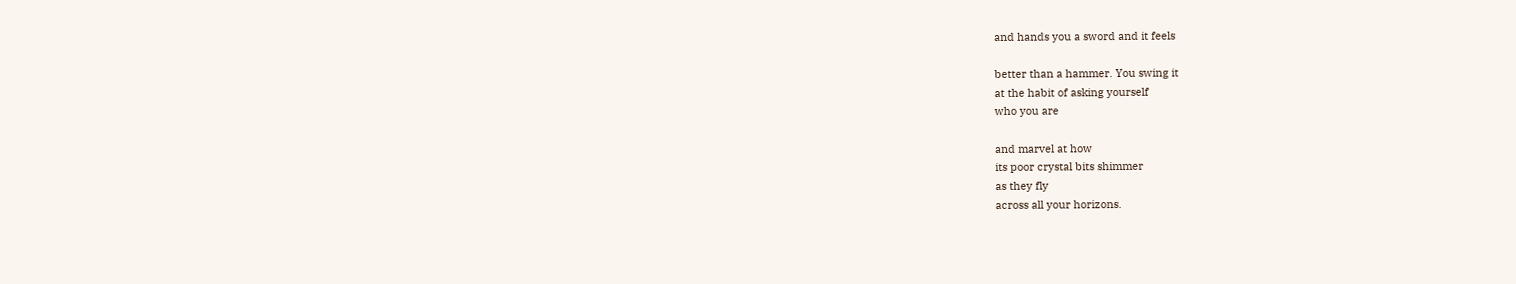and hands you a sword and it feels

better than a hammer. You swing it
at the habit of asking yourself
who you are

and marvel at how
its poor crystal bits shimmer
as they fly
across all your horizons.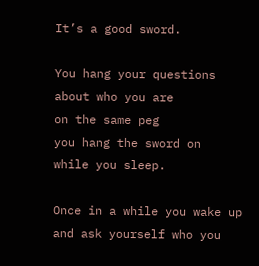It’s a good sword.

You hang your questions
about who you are
on the same peg
you hang the sword on
while you sleep.

Once in a while you wake up
and ask yourself who you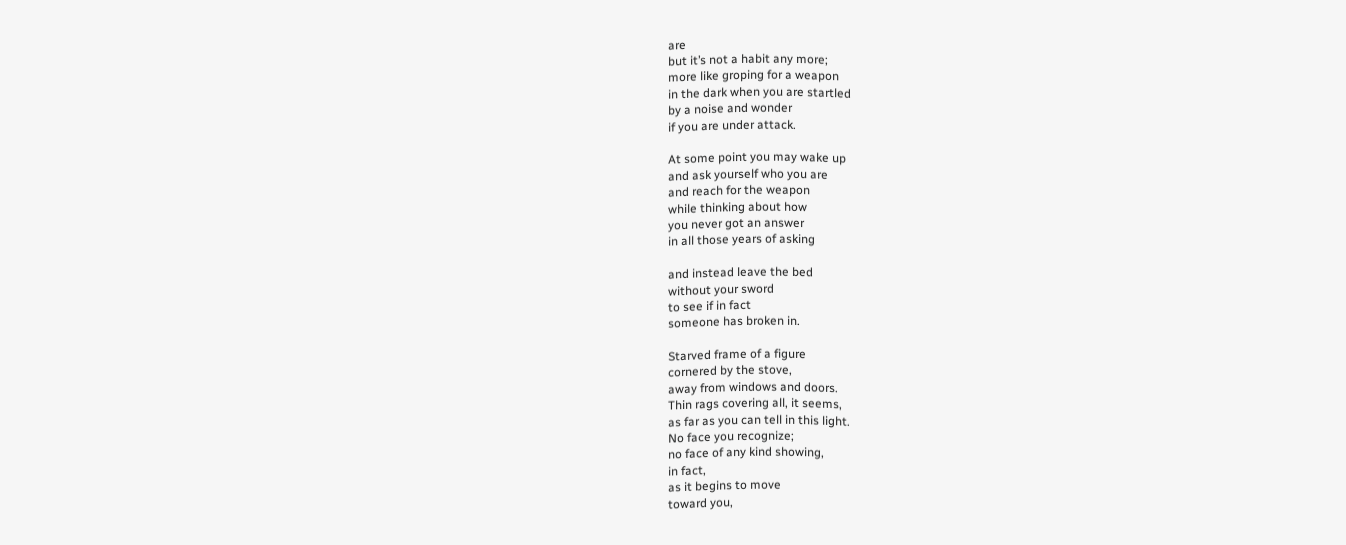are
but it’s not a habit any more;
more like groping for a weapon
in the dark when you are startled
by a noise and wonder
if you are under attack.

At some point you may wake up
and ask yourself who you are
and reach for the weapon
while thinking about how
you never got an answer
in all those years of asking

and instead leave the bed
without your sword
to see if in fact
someone has broken in.

Starved frame of a figure
cornered by the stove,
away from windows and doors.
Thin rags covering all, it seems,
as far as you can tell in this light.
No face you recognize;
no face of any kind showing,
in fact,
as it begins to move
toward you,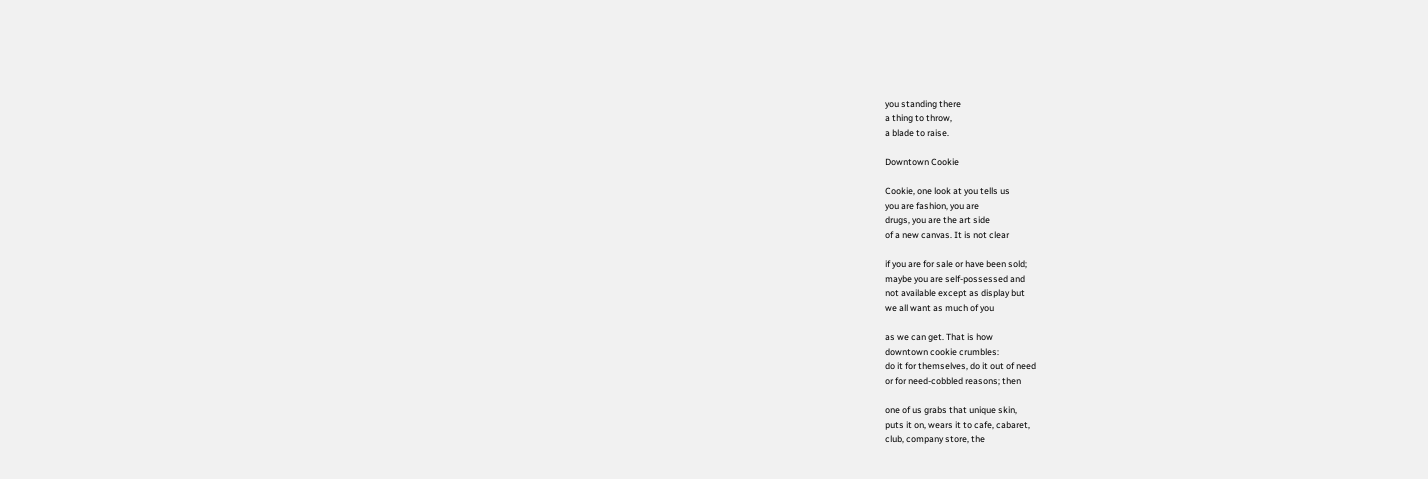you standing there
a thing to throw,
a blade to raise.

Downtown Cookie

Cookie, one look at you tells us
you are fashion, you are
drugs, you are the art side
of a new canvas. It is not clear

if you are for sale or have been sold;
maybe you are self-possessed and
not available except as display but
we all want as much of you

as we can get. That is how
downtown cookie crumbles:
do it for themselves, do it out of need
or for need-cobbled reasons; then

one of us grabs that unique skin,
puts it on, wears it to cafe, cabaret,
club, company store, the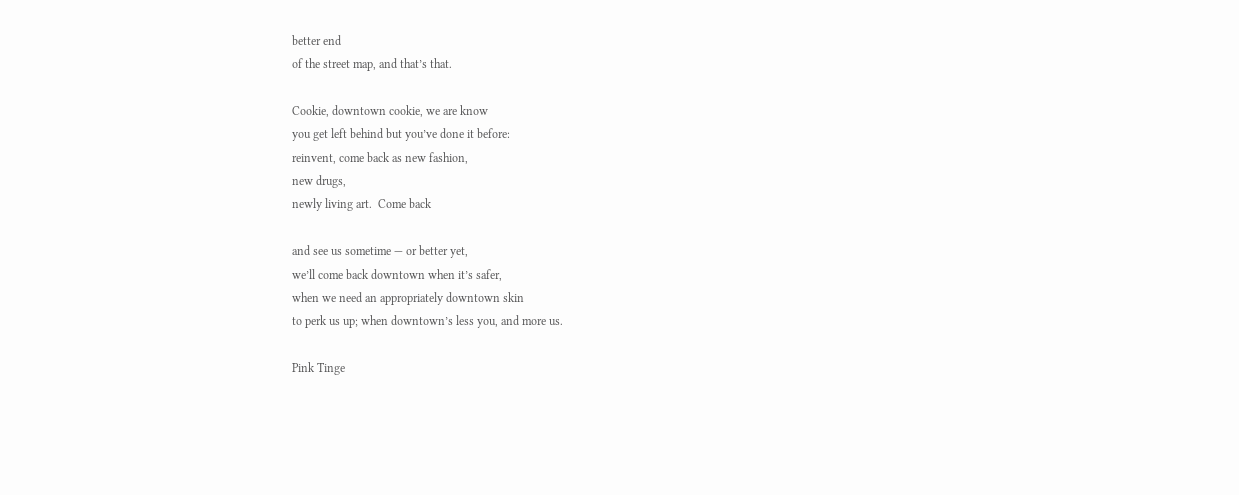better end
of the street map, and that’s that.

Cookie, downtown cookie, we are know
you get left behind but you’ve done it before:
reinvent, come back as new fashion,
new drugs,
newly living art.  Come back

and see us sometime — or better yet,
we’ll come back downtown when it’s safer,
when we need an appropriately downtown skin
to perk us up; when downtown’s less you, and more us.

Pink Tinge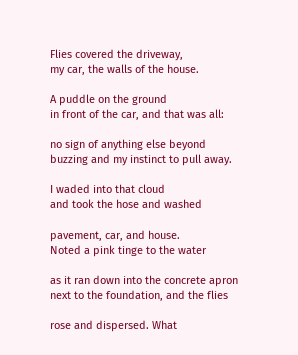Flies covered the driveway,
my car, the walls of the house.

A puddle on the ground
in front of the car, and that was all:

no sign of anything else beyond
buzzing and my instinct to pull away.

I waded into that cloud
and took the hose and washed

pavement, car, and house.
Noted a pink tinge to the water

as it ran down into the concrete apron
next to the foundation, and the flies

rose and dispersed. What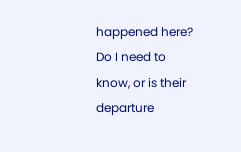happened here?
Do I need to know, or is their departure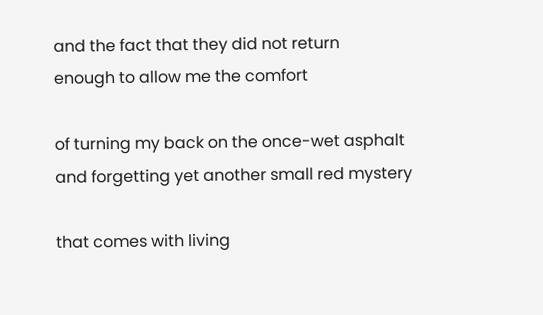and the fact that they did not return
enough to allow me the comfort

of turning my back on the once-wet asphalt
and forgetting yet another small red mystery

that comes with living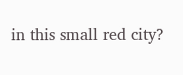in this small red city?